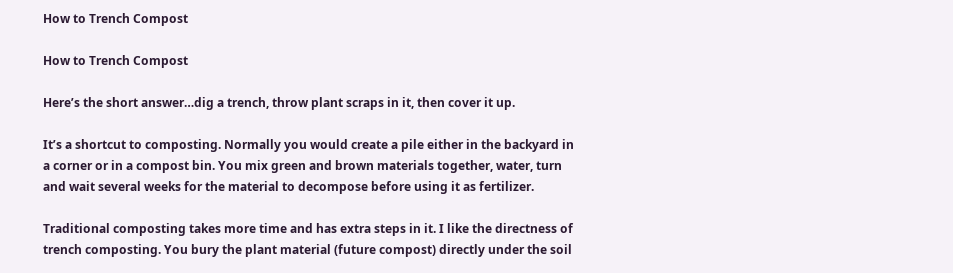How to Trench Compost

How to Trench Compost

Here’s the short answer…dig a trench, throw plant scraps in it, then cover it up.

It’s a shortcut to composting. Normally you would create a pile either in the backyard in a corner or in a compost bin. You mix green and brown materials together, water, turn and wait several weeks for the material to decompose before using it as fertilizer.

Traditional composting takes more time and has extra steps in it. I like the directness of trench composting. You bury the plant material (future compost) directly under the soil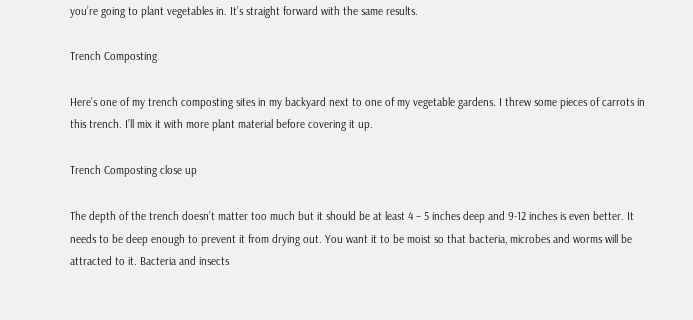you’re going to plant vegetables in. It’s straight forward with the same results.

Trench Composting

Here’s one of my trench composting sites in my backyard next to one of my vegetable gardens. I threw some pieces of carrots in this trench. I’ll mix it with more plant material before covering it up.

Trench Composting close up

The depth of the trench doesn’t matter too much but it should be at least 4 – 5 inches deep and 9-12 inches is even better. It needs to be deep enough to prevent it from drying out. You want it to be moist so that bacteria, microbes and worms will be attracted to it. Bacteria and insects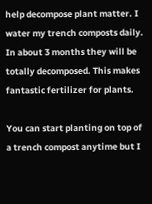help decompose plant matter. I water my trench composts daily. In about 3 months they will be totally decomposed. This makes fantastic fertilizer for plants.

You can start planting on top of a trench compost anytime but I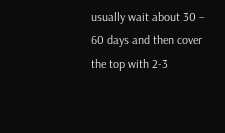usually wait about 30 – 60 days and then cover the top with 2-3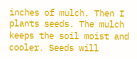inches of mulch. Then I plants seeds. The mulch keeps the soil moist and cooler. Seeds will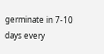germinate in 7-10 days every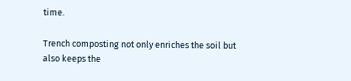time.

Trench composting not only enriches the soil but also keeps the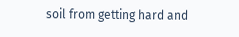soil from getting hard and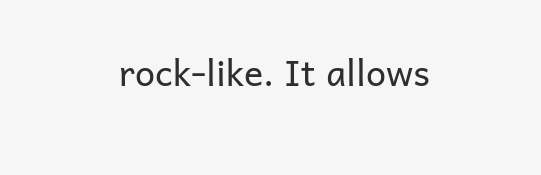rock-like. It allows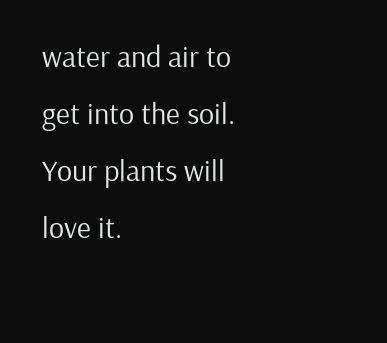water and air to get into the soil. Your plants will love it.